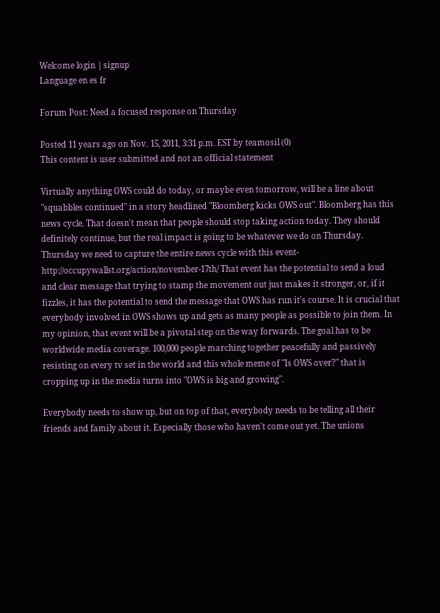Welcome login | signup
Language en es fr

Forum Post: Need a focused response on Thursday

Posted 11 years ago on Nov. 15, 2011, 3:31 p.m. EST by teamosil (0)
This content is user submitted and not an official statement

Virtually anything OWS could do today, or maybe even tomorrow, will be a line about "squabbles continued" in a story headlined "Bloomberg kicks OWS out". Bloomberg has this news cycle. That doesn't mean that people should stop taking action today. They should definitely continue, but the real impact is going to be whatever we do on Thursday. Thursday we need to capture the entire news cycle with this event- http://occupywallst.org/action/november-17th/ That event has the potential to send a loud and clear message that trying to stamp the movement out just makes it stronger, or, if it fizzles, it has the potential to send the message that OWS has run it's course. It is crucial that everybody involved in OWS shows up and gets as many people as possible to join them. In my opinion, that event will be a pivotal step on the way forwards. The goal has to be worldwide media coverage. 100,000 people marching together peacefully and passively resisting on every tv set in the world and this whole meme of "Is OWS over?" that is cropping up in the media turns into "OWS is big and growing".

Everybody needs to show up, but on top of that, everybody needs to be telling all their friends and family about it. Especially those who haven't come out yet. The unions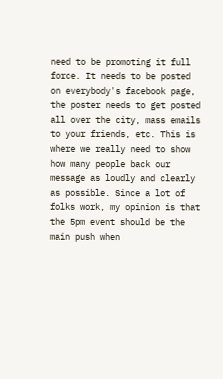need to be promoting it full force. It needs to be posted on everybody's facebook page, the poster needs to get posted all over the city, mass emails to your friends, etc. This is where we really need to show how many people back our message as loudly and clearly as possible. Since a lot of folks work, my opinion is that the 5pm event should be the main push when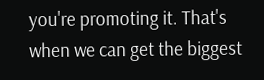you're promoting it. That's when we can get the biggest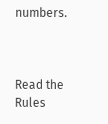numbers.



Read the Rules